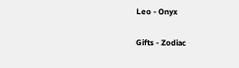Leo - Onyx

Gifts - Zodiac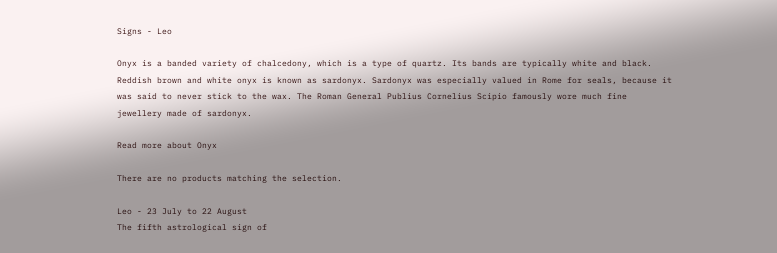Signs - Leo

Onyx is a banded variety of chalcedony, which is a type of quartz. Its bands are typically white and black. Reddish brown and white onyx is known as sardonyx. Sardonyx was especially valued in Rome for seals, because it was said to never stick to the wax. The Roman General Publius Cornelius Scipio famously wore much fine jewellery made of sardonyx.

Read more about Onyx

There are no products matching the selection.

Leo - 23 July to 22 August
The fifth astrological sign of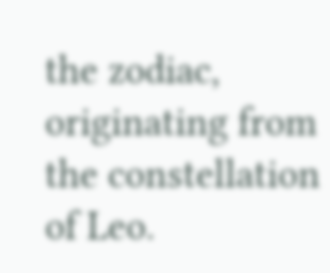the zodiac, originating from the constellation of Leo.